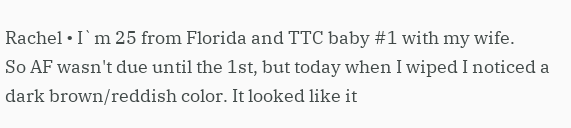Rachel • I`m 25 from Florida and TTC baby #1 with my wife.
So AF wasn't due until the 1st, but today when I wiped I noticed a dark brown/reddish color. It looked like it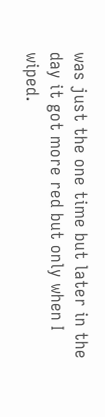was just the one time but later in the day it got more red but only when I wiped.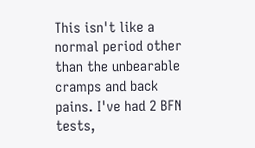This isn't like a normal period other than the unbearable cramps and back pains. I've had 2 BFN tests,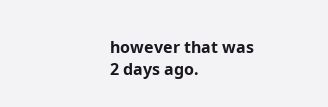however that was 2 days ago.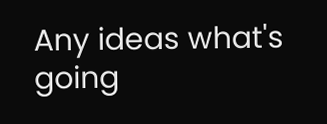Any ideas what's going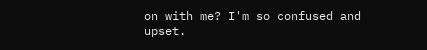on with me? I'm so confused and upset.